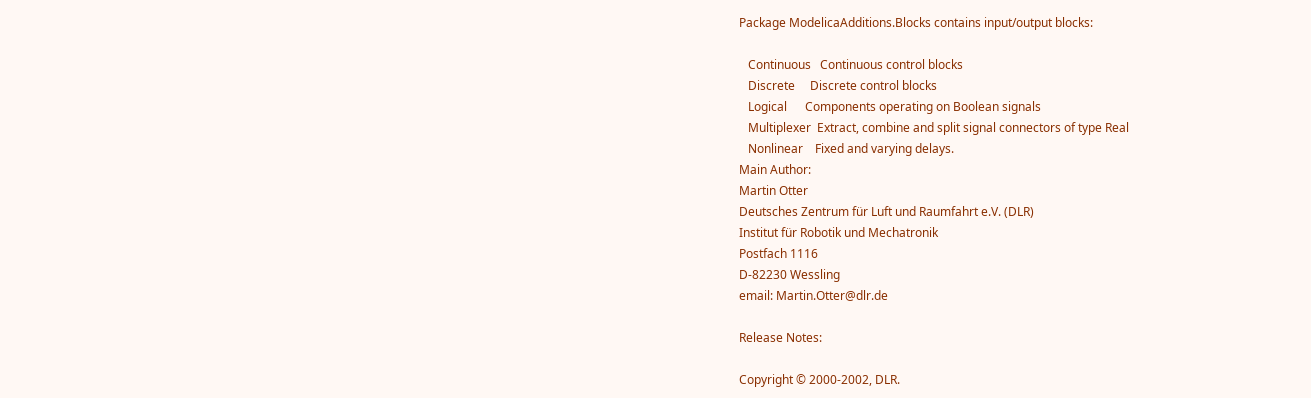Package ModelicaAdditions.Blocks contains input/output blocks:

   Continuous   Continuous control blocks
   Discrete     Discrete control blocks
   Logical      Components operating on Boolean signals
   Multiplexer  Extract, combine and split signal connectors of type Real
   Nonlinear    Fixed and varying delays.
Main Author:
Martin Otter
Deutsches Zentrum für Luft und Raumfahrt e.V. (DLR)
Institut für Robotik und Mechatronik
Postfach 1116
D-82230 Wessling
email: Martin.Otter@dlr.de

Release Notes:

Copyright © 2000-2002, DLR.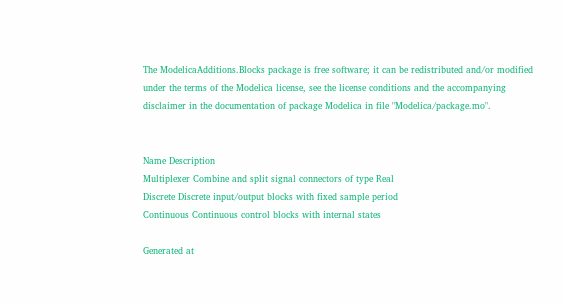The ModelicaAdditions.Blocks package is free software; it can be redistributed and/or modified under the terms of the Modelica license, see the license conditions and the accompanying disclaimer in the documentation of package Modelica in file "Modelica/package.mo".


Name Description
Multiplexer Combine and split signal connectors of type Real
Discrete Discrete input/output blocks with fixed sample period
Continuous Continuous control blocks with internal states

Generated at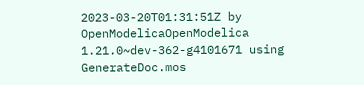2023-03-20T01:31:51Z by OpenModelicaOpenModelica 1.21.0~dev-362-g4101671 using GenerateDoc.mos